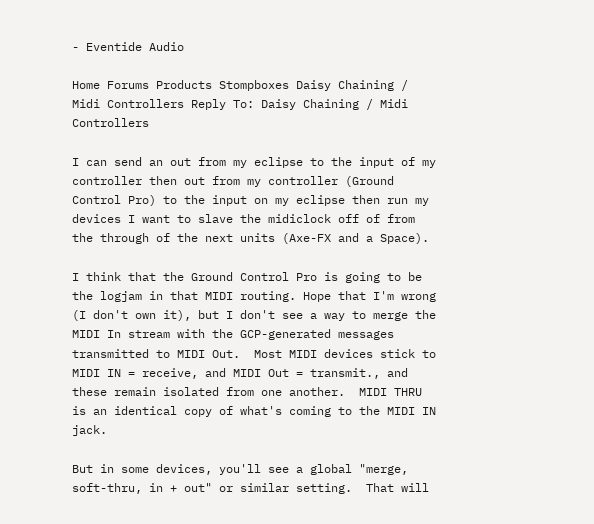- Eventide Audio

Home Forums Products Stompboxes Daisy Chaining / Midi Controllers Reply To: Daisy Chaining / Midi Controllers

I can send an out from my eclipse to the input of my controller then out from my controller (Ground Control Pro) to the input on my eclipse then run my devices I want to slave the midiclock off of from the through of the next units (Axe-FX and a Space).

I think that the Ground Control Pro is going to be the logjam in that MIDI routing. Hope that I'm wrong (I don't own it), but I don't see a way to merge the MIDI In stream with the GCP-generated messages transmitted to MIDI Out.  Most MIDI devices stick to MIDI IN = receive, and MIDI Out = transmit., and these remain isolated from one another.  MIDI THRU is an identical copy of what's coming to the MIDI IN jack.

But in some devices, you'll see a global "merge, soft-thru, in + out" or similar setting.  That will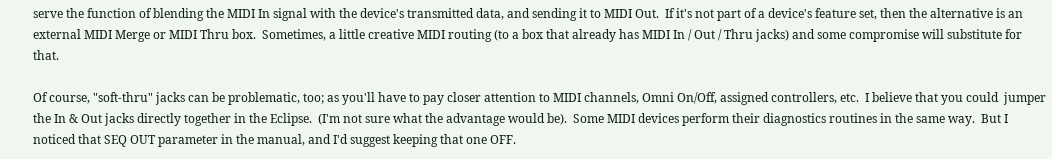serve the function of blending the MIDI In signal with the device's transmitted data, and sending it to MIDI Out.  If it's not part of a device's feature set, then the alternative is an external MIDI Merge or MIDI Thru box.  Sometimes, a little creative MIDI routing (to a box that already has MIDI In / Out / Thru jacks) and some compromise will substitute for that.

Of course, "soft-thru" jacks can be problematic, too; as you'll have to pay closer attention to MIDI channels, Omni On/Off, assigned controllers, etc.  I believe that you could  jumper the In & Out jacks directly together in the Eclipse.  (I'm not sure what the advantage would be).  Some MIDI devices perform their diagnostics routines in the same way.  But I noticed that SEQ OUT parameter in the manual, and I'd suggest keeping that one OFF.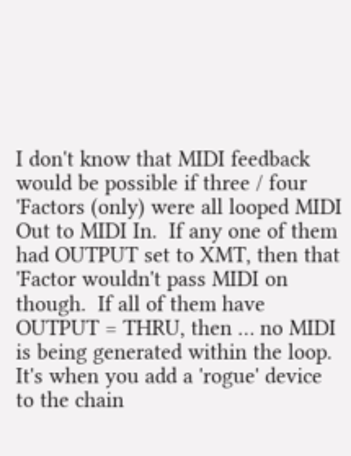I don't know that MIDI feedback would be possible if three / four 'Factors (only) were all looped MIDI Out to MIDI In.  If any one of them had OUTPUT set to XMT, then that 'Factor wouldn't pass MIDI on though.  If all of them have OUTPUT = THRU, then … no MIDI is being generated within the loop.  It's when you add a 'rogue' device to the chain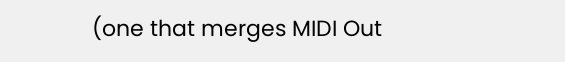(one that merges MIDI Out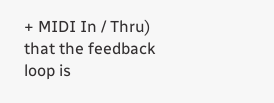+ MIDI In / Thru) that the feedback loop is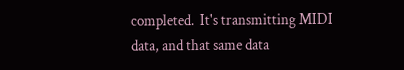completed.  It's transmitting MIDI data, and that same data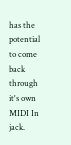has the potential to come back through it's own MIDI In jack.